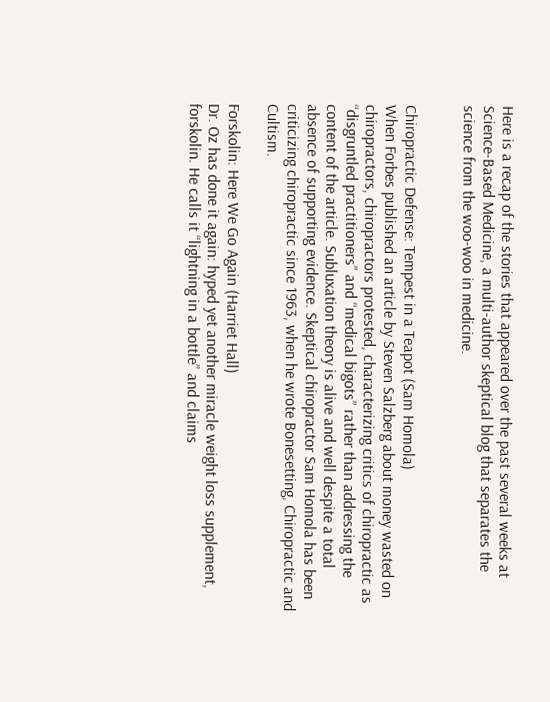Here is a recap of the stories that appeared over the past several weeks at Science-Based Medicine, a multi-author skeptical blog that separates the science from the woo-woo in medicine.


Chiropractic Defense: Tempest in a Teapot (Sam Homola)
When Forbes published an article by Steven Salzberg about money wasted on chiropractors, chiropractors protested, characterizing critics of chiropractic as “disgruntled practitioners” and “medical bigots” rather than addressing the content of the article. Subluxation theory is alive and well despite a total absence of supporting evidence. Skeptical chiropractor Sam Homola has been criticizing chiropractic since 1963, when he wrote Bonesetting, Chiropractic and Cultism.

Forskolin: Here We Go Again (Harriet Hall)
Dr. Oz has done it again: hyped yet another miracle weight loss supplement, forskolin. He calls it “lightning in a bottle” and claims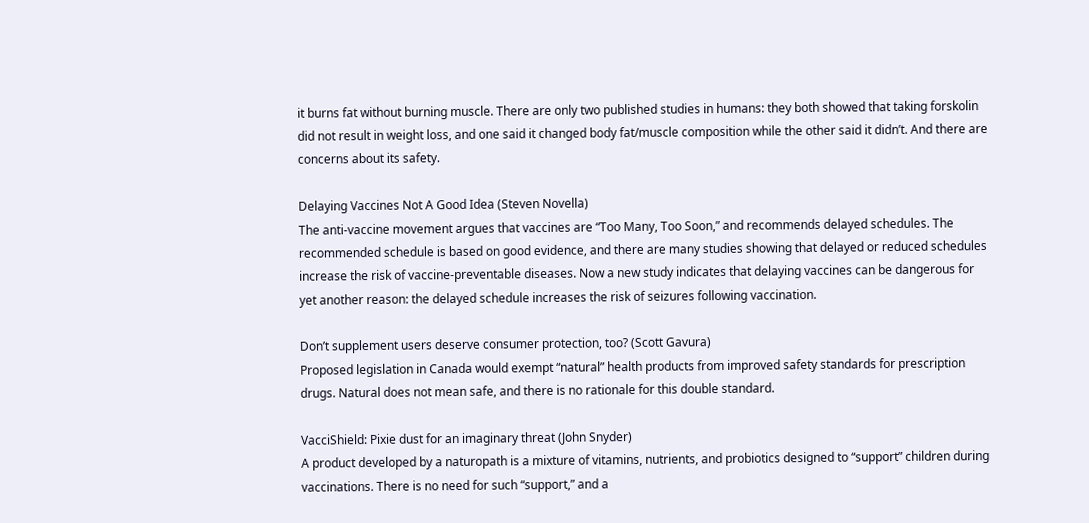it burns fat without burning muscle. There are only two published studies in humans: they both showed that taking forskolin did not result in weight loss, and one said it changed body fat/muscle composition while the other said it didn’t. And there are concerns about its safety.

Delaying Vaccines Not A Good Idea (Steven Novella)
The anti-vaccine movement argues that vaccines are “Too Many, Too Soon,” and recommends delayed schedules. The recommended schedule is based on good evidence, and there are many studies showing that delayed or reduced schedules increase the risk of vaccine-preventable diseases. Now a new study indicates that delaying vaccines can be dangerous for yet another reason: the delayed schedule increases the risk of seizures following vaccination.

Don’t supplement users deserve consumer protection, too? (Scott Gavura)
Proposed legislation in Canada would exempt “natural” health products from improved safety standards for prescription drugs. Natural does not mean safe, and there is no rationale for this double standard.

VacciShield: Pixie dust for an imaginary threat (John Snyder)
A product developed by a naturopath is a mixture of vitamins, nutrients, and probiotics designed to “support” children during vaccinations. There is no need for such “support,” and a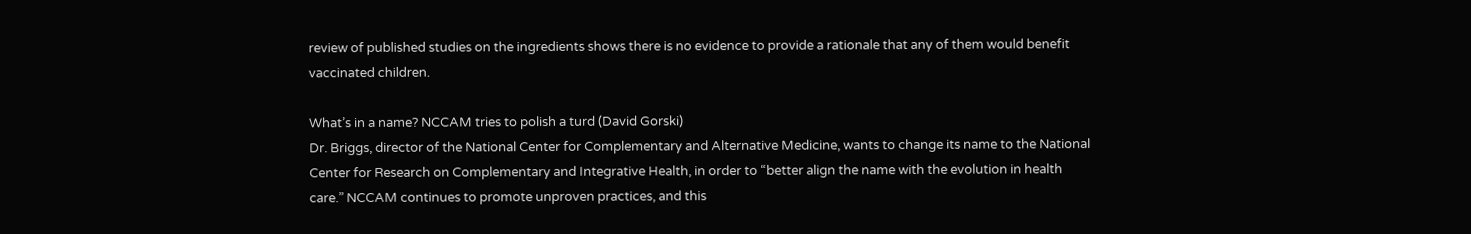review of published studies on the ingredients shows there is no evidence to provide a rationale that any of them would benefit vaccinated children.

What’s in a name? NCCAM tries to polish a turd (David Gorski)
Dr. Briggs, director of the National Center for Complementary and Alternative Medicine, wants to change its name to the National Center for Research on Complementary and Integrative Health, in order to “better align the name with the evolution in health care.” NCCAM continues to promote unproven practices, and this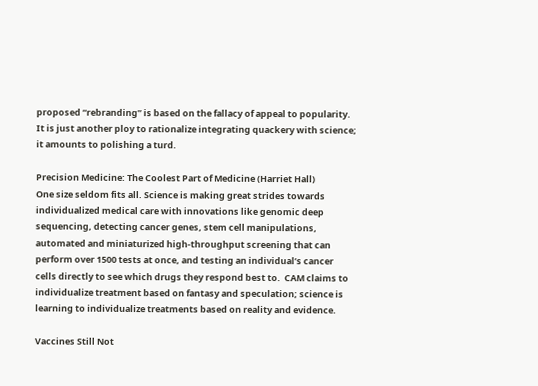proposed “rebranding” is based on the fallacy of appeal to popularity. It is just another ploy to rationalize integrating quackery with science; it amounts to polishing a turd.

Precision Medicine: The Coolest Part of Medicine (Harriet Hall)
One size seldom fits all. Science is making great strides towards individualized medical care with innovations like genomic deep sequencing, detecting cancer genes, stem cell manipulations, automated and miniaturized high-throughput screening that can perform over 1500 tests at once, and testing an individual’s cancer cells directly to see which drugs they respond best to.  CAM claims to individualize treatment based on fantasy and speculation; science is learning to individualize treatments based on reality and evidence.

Vaccines Still Not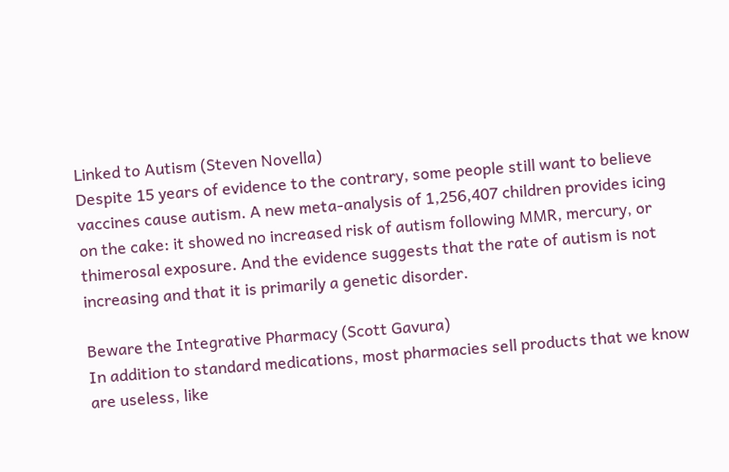Linked to Autism (Steven Novella)
Despite 15 years of evidence to the contrary, some people still want to believe vaccines cause autism. A new meta-analysis of 1,256,407 children provides icing on the cake: it showed no increased risk of autism following MMR, mercury, or thimerosal exposure. And the evidence suggests that the rate of autism is not increasing and that it is primarily a genetic disorder.

Beware the Integrative Pharmacy (Scott Gavura)
In addition to standard medications, most pharmacies sell products that we know are useless, like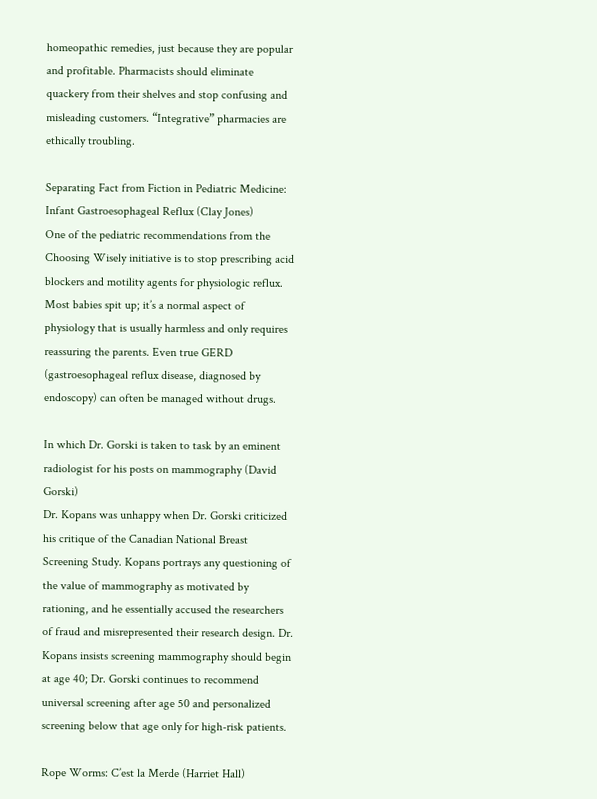homeopathic remedies, just because they are popular and profitable. Pharmacists should eliminate quackery from their shelves and stop confusing and misleading customers. “Integrative” pharmacies are ethically troubling.

Separating Fact from Fiction in Pediatric Medicine: Infant Gastroesophageal Reflux (Clay Jones)
One of the pediatric recommendations from the Choosing Wisely initiative is to stop prescribing acid blockers and motility agents for physiologic reflux. Most babies spit up; it’s a normal aspect of physiology that is usually harmless and only requires reassuring the parents. Even true GERD (gastroesophageal reflux disease, diagnosed by endoscopy) can often be managed without drugs.

In which Dr. Gorski is taken to task by an eminent radiologist for his posts on mammography (David Gorski)
Dr. Kopans was unhappy when Dr. Gorski criticized his critique of the Canadian National Breast Screening Study. Kopans portrays any questioning of the value of mammography as motivated by rationing, and he essentially accused the researchers of fraud and misrepresented their research design. Dr. Kopans insists screening mammography should begin at age 40; Dr. Gorski continues to recommend universal screening after age 50 and personalized screening below that age only for high-risk patients.

Rope Worms: C’est la Merde (Harriet Hall)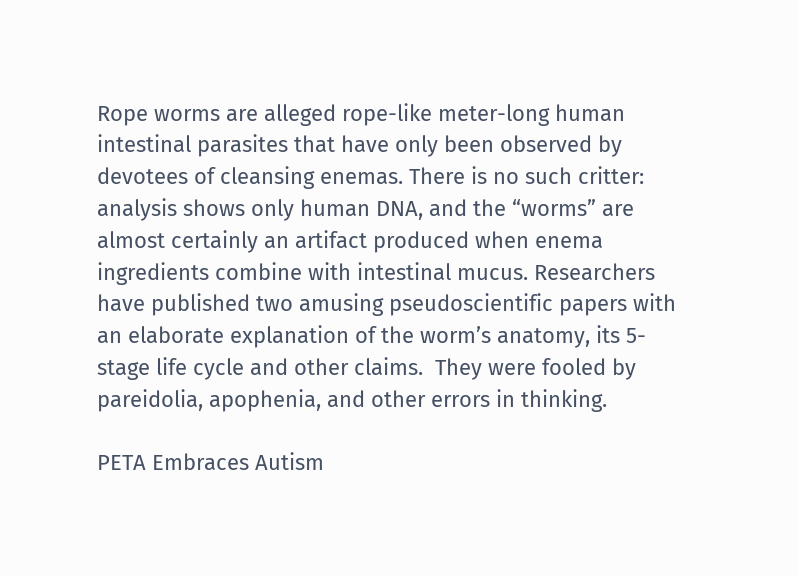Rope worms are alleged rope-like meter-long human intestinal parasites that have only been observed by devotees of cleansing enemas. There is no such critter: analysis shows only human DNA, and the “worms” are almost certainly an artifact produced when enema ingredients combine with intestinal mucus. Researchers have published two amusing pseudoscientific papers with an elaborate explanation of the worm’s anatomy, its 5-stage life cycle and other claims.  They were fooled by pareidolia, apophenia, and other errors in thinking.

PETA Embraces Autism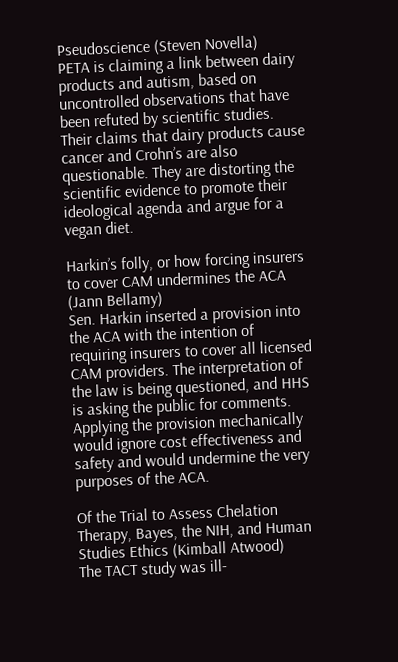Pseudoscience (Steven Novella)
PETA is claiming a link between dairy products and autism, based on uncontrolled observations that have been refuted by scientific studies. Their claims that dairy products cause cancer and Crohn’s are also questionable. They are distorting the scientific evidence to promote their ideological agenda and argue for a vegan diet.

Harkin’s folly, or how forcing insurers to cover CAM undermines the ACA (Jann Bellamy)
Sen. Harkin inserted a provision into the ACA with the intention of requiring insurers to cover all licensed CAM providers. The interpretation of the law is being questioned, and HHS is asking the public for comments. Applying the provision mechanically would ignore cost effectiveness and safety and would undermine the very purposes of the ACA.

Of the Trial to Assess Chelation Therapy, Bayes, the NIH, and Human Studies Ethics (Kimball Atwood)
The TACT study was ill-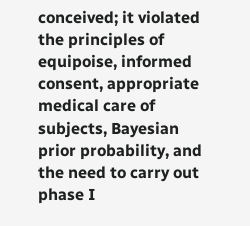conceived; it violated the principles of equipoise, informed consent, appropriate medical care of subjects, Bayesian prior probability, and the need to carry out phase I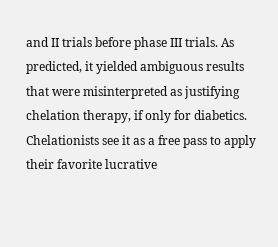and II trials before phase III trials. As predicted, it yielded ambiguous results that were misinterpreted as justifying chelation therapy, if only for diabetics. Chelationists see it as a free pass to apply their favorite lucrative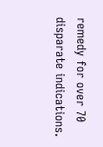remedy for over 70 disparate indications.